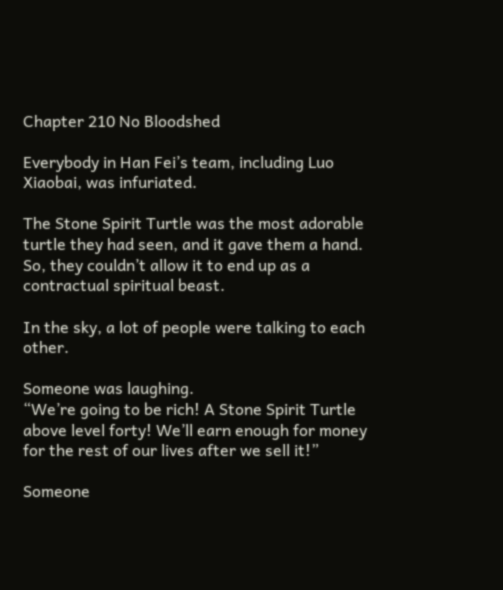Chapter 210 No Bloodshed

Everybody in Han Fei’s team, including Luo Xiaobai, was infuriated.

The Stone Spirit Turtle was the most adorable turtle they had seen, and it gave them a hand.
So, they couldn’t allow it to end up as a contractual spiritual beast.

In the sky, a lot of people were talking to each other.

Someone was laughing.
“We’re going to be rich! A Stone Spirit Turtle above level forty! We’ll earn enough for money for the rest of our lives after we sell it!”

Someone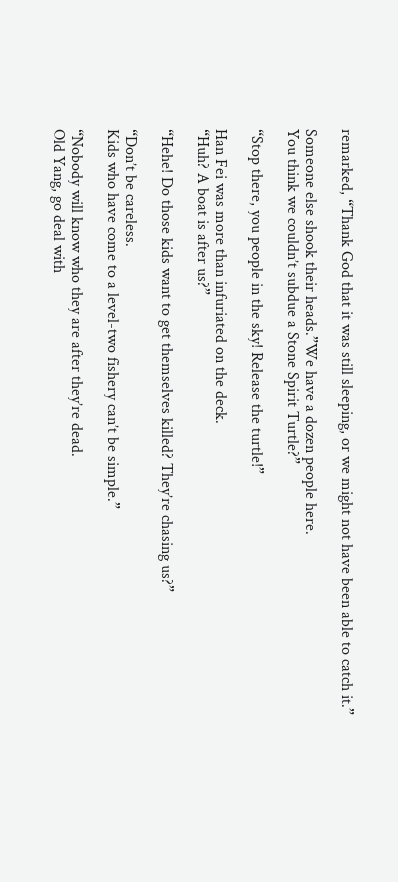remarked, “Thank God that it was still sleeping, or we might not have been able to catch it.”

Someone else shook their heads.”We have a dozen people here.
You think we couldn’t subdue a Stone Spirit Turtle?”

“Stop there, you people in the sky! Release the turtle!”

Han Fei was more than infuriated on the deck.
“Huh? A boat is after us?”

“Hehe! Do those kids want to get themselves killed? They’re chasing us?”

“Don’t be careless.
Kids who have come to a level-two fishery can’t be simple.”

“Nobody will know who they are after they’re dead.
Old Yang, go deal with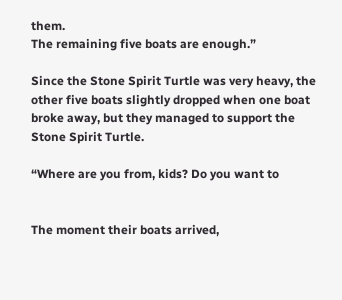them.
The remaining five boats are enough.”

Since the Stone Spirit Turtle was very heavy, the other five boats slightly dropped when one boat broke away, but they managed to support the Stone Spirit Turtle.

“Where are you from, kids? Do you want to


The moment their boats arrived,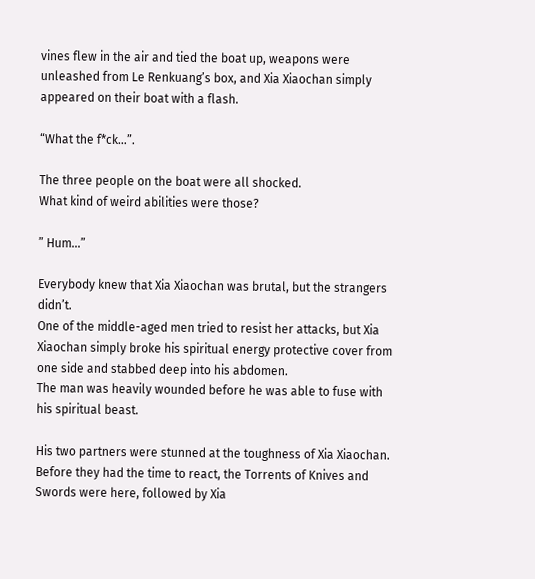vines flew in the air and tied the boat up, weapons were unleashed from Le Renkuang’s box, and Xia Xiaochan simply appeared on their boat with a flash.

“What the f*ck…”.

The three people on the boat were all shocked.
What kind of weird abilities were those?

” Hum…”

Everybody knew that Xia Xiaochan was brutal, but the strangers didn’t.
One of the middle-aged men tried to resist her attacks, but Xia Xiaochan simply broke his spiritual energy protective cover from one side and stabbed deep into his abdomen.
The man was heavily wounded before he was able to fuse with his spiritual beast.

His two partners were stunned at the toughness of Xia Xiaochan.
Before they had the time to react, the Torrents of Knives and Swords were here, followed by Xia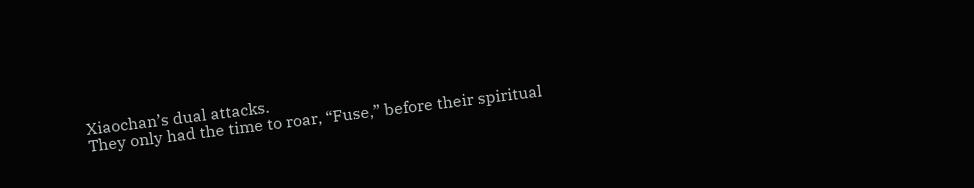Xiaochan’s dual attacks.
They only had the time to roar, “Fuse,” before their spiritual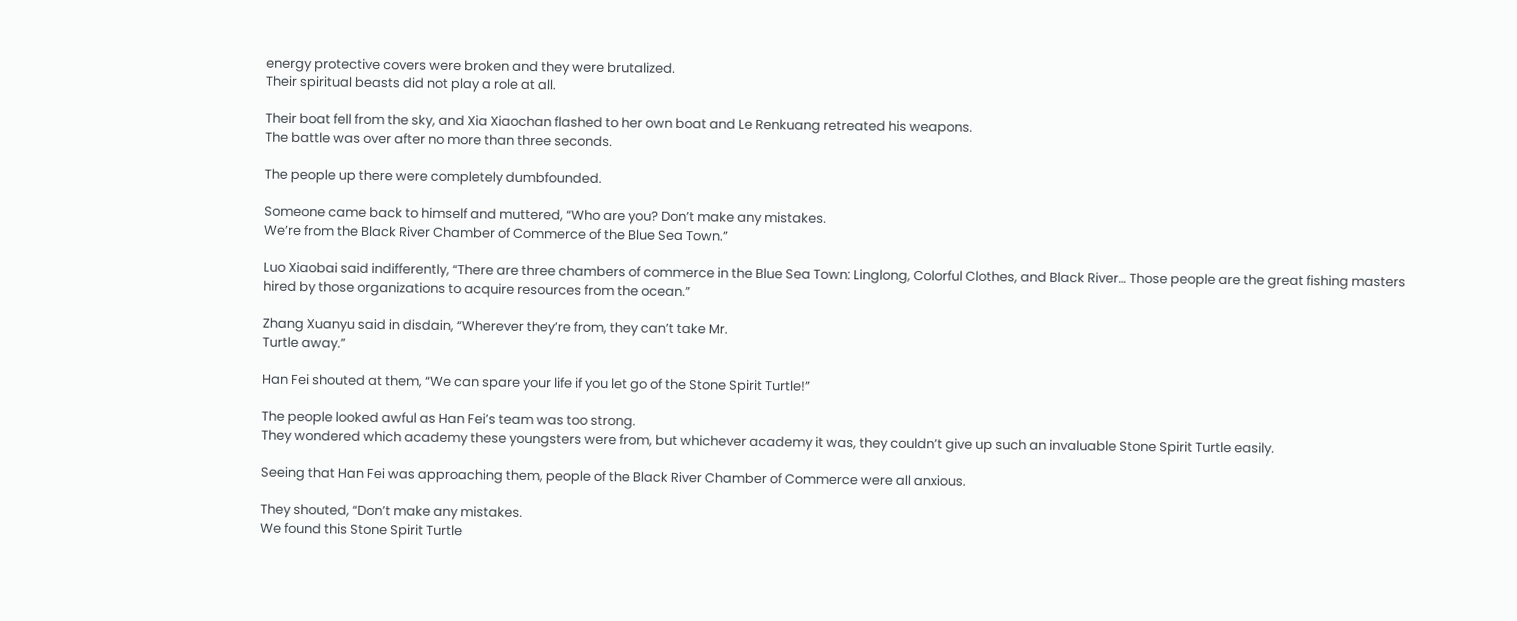energy protective covers were broken and they were brutalized.
Their spiritual beasts did not play a role at all.

Their boat fell from the sky, and Xia Xiaochan flashed to her own boat and Le Renkuang retreated his weapons.
The battle was over after no more than three seconds.

The people up there were completely dumbfounded.

Someone came back to himself and muttered, “Who are you? Don’t make any mistakes.
We’re from the Black River Chamber of Commerce of the Blue Sea Town.”

Luo Xiaobai said indifferently, “There are three chambers of commerce in the Blue Sea Town: Linglong, Colorful Clothes, and Black River… Those people are the great fishing masters hired by those organizations to acquire resources from the ocean.”

Zhang Xuanyu said in disdain, “Wherever they’re from, they can’t take Mr.
Turtle away.”

Han Fei shouted at them, “We can spare your life if you let go of the Stone Spirit Turtle!”

The people looked awful as Han Fei’s team was too strong.
They wondered which academy these youngsters were from, but whichever academy it was, they couldn’t give up such an invaluable Stone Spirit Turtle easily.

Seeing that Han Fei was approaching them, people of the Black River Chamber of Commerce were all anxious.

They shouted, “Don’t make any mistakes.
We found this Stone Spirit Turtle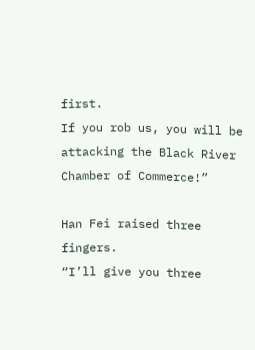first.
If you rob us, you will be attacking the Black River Chamber of Commerce!”

Han Fei raised three fingers.
“I’ll give you three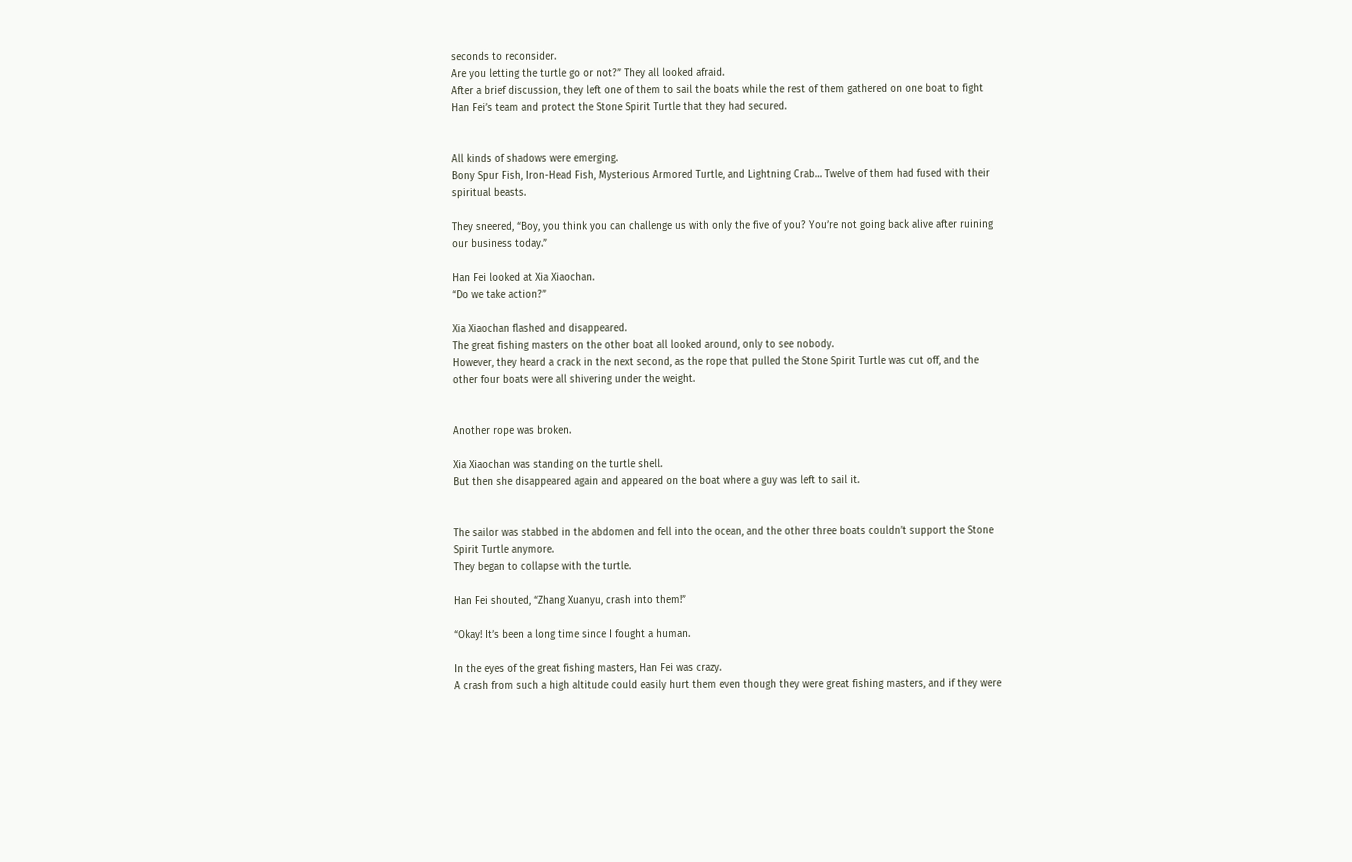seconds to reconsider.
Are you letting the turtle go or not?” They all looked afraid.
After a brief discussion, they left one of them to sail the boats while the rest of them gathered on one boat to fight Han Fei’s team and protect the Stone Spirit Turtle that they had secured.


All kinds of shadows were emerging.
Bony Spur Fish, Iron-Head Fish, Mysterious Armored Turtle, and Lightning Crab… Twelve of them had fused with their spiritual beasts.

They sneered, “Boy, you think you can challenge us with only the five of you? You’re not going back alive after ruining our business today.”

Han Fei looked at Xia Xiaochan.
“Do we take action?”

Xia Xiaochan flashed and disappeared.
The great fishing masters on the other boat all looked around, only to see nobody.
However, they heard a crack in the next second, as the rope that pulled the Stone Spirit Turtle was cut off, and the other four boats were all shivering under the weight.


Another rope was broken.

Xia Xiaochan was standing on the turtle shell.
But then she disappeared again and appeared on the boat where a guy was left to sail it.


The sailor was stabbed in the abdomen and fell into the ocean, and the other three boats couldn’t support the Stone Spirit Turtle anymore.
They began to collapse with the turtle.

Han Fei shouted, “Zhang Xuanyu, crash into them!”

“Okay! It’s been a long time since I fought a human.

In the eyes of the great fishing masters, Han Fei was crazy.
A crash from such a high altitude could easily hurt them even though they were great fishing masters, and if they were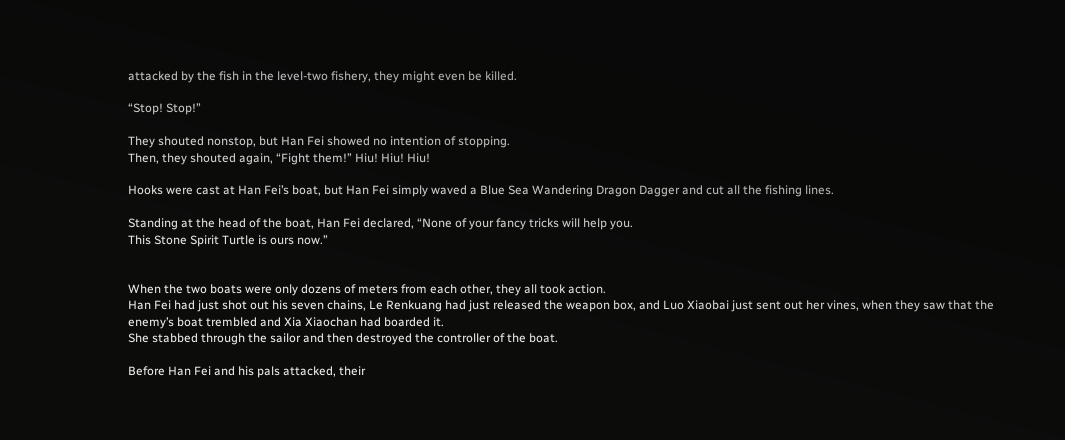attacked by the fish in the level-two fishery, they might even be killed.

“Stop! Stop!”

They shouted nonstop, but Han Fei showed no intention of stopping.
Then, they shouted again, “Fight them!” Hiu! Hiu! Hiu!

Hooks were cast at Han Fei’s boat, but Han Fei simply waved a Blue Sea Wandering Dragon Dagger and cut all the fishing lines.

Standing at the head of the boat, Han Fei declared, “None of your fancy tricks will help you.
This Stone Spirit Turtle is ours now.”


When the two boats were only dozens of meters from each other, they all took action.
Han Fei had just shot out his seven chains, Le Renkuang had just released the weapon box, and Luo Xiaobai just sent out her vines, when they saw that the enemy’s boat trembled and Xia Xiaochan had boarded it.
She stabbed through the sailor and then destroyed the controller of the boat.

Before Han Fei and his pals attacked, their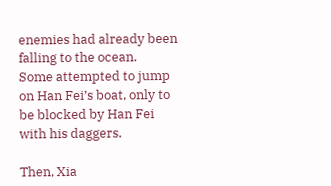enemies had already been falling to the ocean.
Some attempted to jump on Han Fei’s boat, only to be blocked by Han Fei with his daggers.

Then, Xia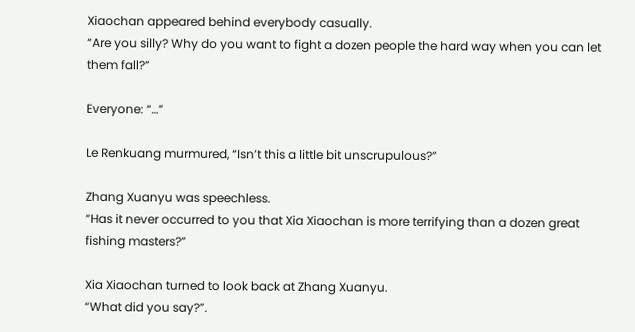Xiaochan appeared behind everybody casually.
“Are you silly? Why do you want to fight a dozen people the hard way when you can let them fall?”

Everyone: “…”

Le Renkuang murmured, “Isn’t this a little bit unscrupulous?”

Zhang Xuanyu was speechless.
“Has it never occurred to you that Xia Xiaochan is more terrifying than a dozen great fishing masters?”

Xia Xiaochan turned to look back at Zhang Xuanyu.
“What did you say?”.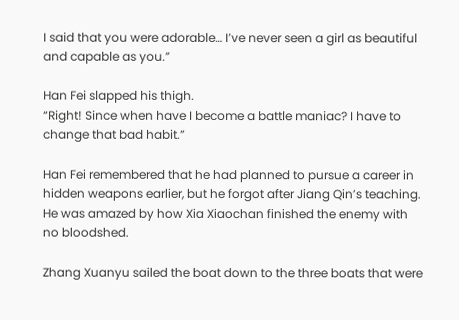I said that you were adorable… I’ve never seen a girl as beautiful and capable as you.”

Han Fei slapped his thigh.
“Right! Since when have I become a battle maniac? I have to change that bad habit.”

Han Fei remembered that he had planned to pursue a career in hidden weapons earlier, but he forgot after Jiang Qin’s teaching.
He was amazed by how Xia Xiaochan finished the enemy with no bloodshed.

Zhang Xuanyu sailed the boat down to the three boats that were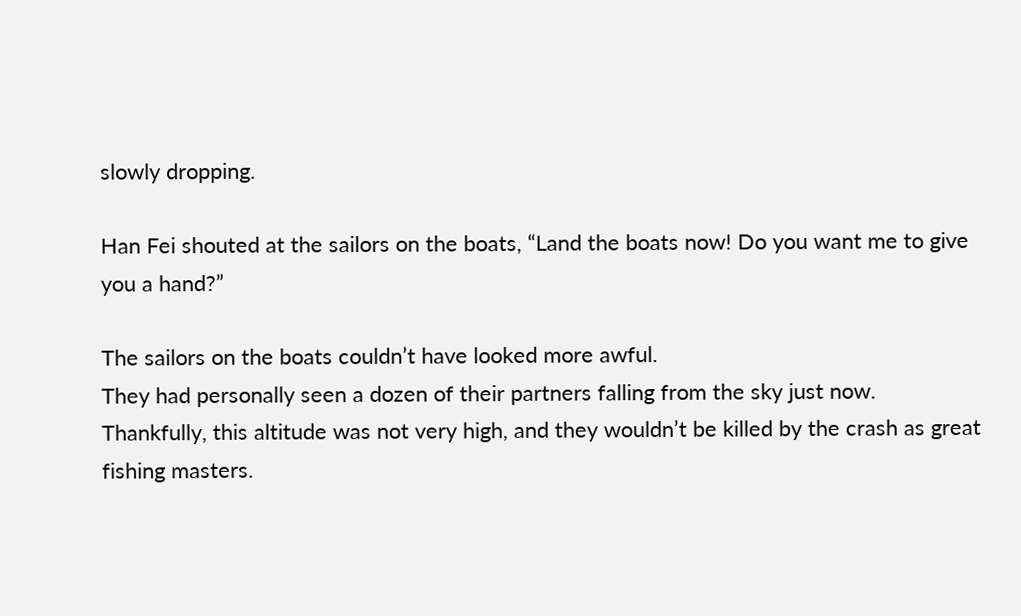slowly dropping.

Han Fei shouted at the sailors on the boats, “Land the boats now! Do you want me to give you a hand?”

The sailors on the boats couldn’t have looked more awful.
They had personally seen a dozen of their partners falling from the sky just now.
Thankfully, this altitude was not very high, and they wouldn’t be killed by the crash as great fishing masters.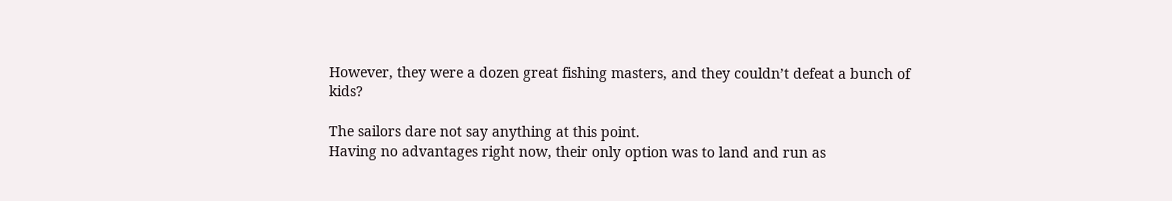However, they were a dozen great fishing masters, and they couldn’t defeat a bunch of kids?

The sailors dare not say anything at this point.
Having no advantages right now, their only option was to land and run as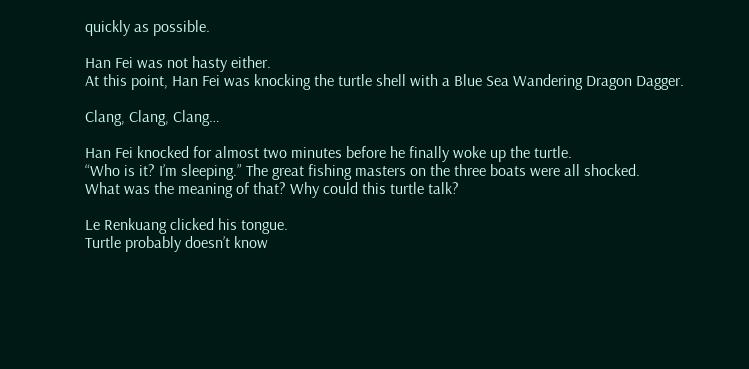quickly as possible.

Han Fei was not hasty either.
At this point, Han Fei was knocking the turtle shell with a Blue Sea Wandering Dragon Dagger.

Clang, Clang, Clang…

Han Fei knocked for almost two minutes before he finally woke up the turtle.
“Who is it? I’m sleeping.” The great fishing masters on the three boats were all shocked.
What was the meaning of that? Why could this turtle talk?

Le Renkuang clicked his tongue.
Turtle probably doesn’t know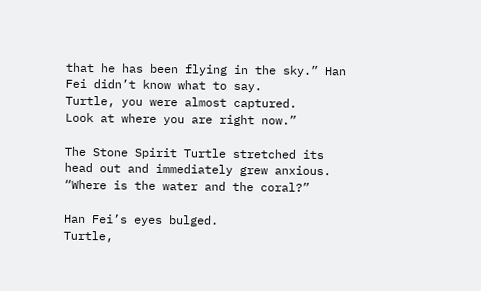that he has been flying in the sky.” Han Fei didn’t know what to say.
Turtle, you were almost captured.
Look at where you are right now.”

The Stone Spirit Turtle stretched its head out and immediately grew anxious.
“Where is the water and the coral?”

Han Fei’s eyes bulged.
Turtle,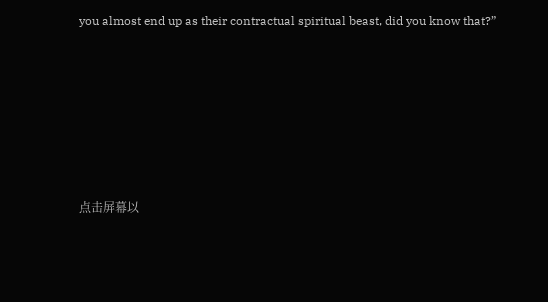you almost end up as their contractual spiritual beast, did you know that?”






点击屏幕以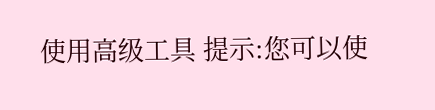使用高级工具 提示:您可以使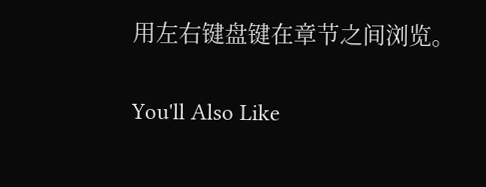用左右键盘键在章节之间浏览。

You'll Also Like